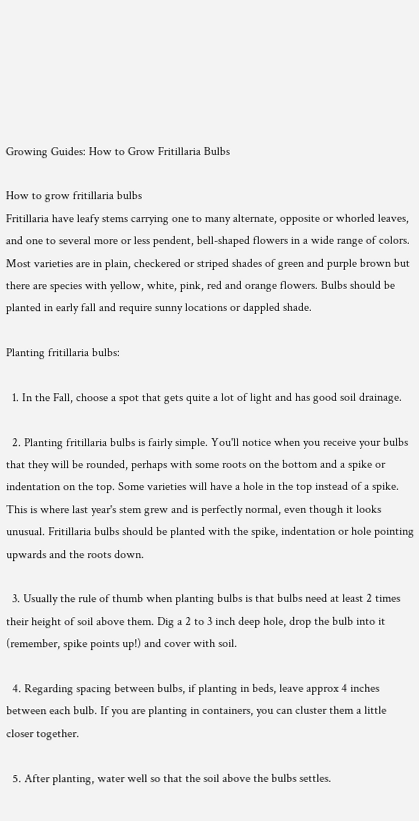Growing Guides: How to Grow Fritillaria Bulbs

How to grow fritillaria bulbs
Fritillaria have leafy stems carrying one to many alternate, opposite or whorled leaves, and one to several more or less pendent, bell-shaped flowers in a wide range of colors. Most varieties are in plain, checkered or striped shades of green and purple brown but there are species with yellow, white, pink, red and orange flowers. Bulbs should be planted in early fall and require sunny locations or dappled shade.

Planting fritillaria bulbs:

  1. In the Fall, choose a spot that gets quite a lot of light and has good soil drainage.

  2. Planting fritillaria bulbs is fairly simple. You'll notice when you receive your bulbs that they will be rounded, perhaps with some roots on the bottom and a spike or indentation on the top. Some varieties will have a hole in the top instead of a spike. This is where last year's stem grew and is perfectly normal, even though it looks unusual. Fritillaria bulbs should be planted with the spike, indentation or hole pointing upwards and the roots down.

  3. Usually the rule of thumb when planting bulbs is that bulbs need at least 2 times their height of soil above them. Dig a 2 to 3 inch deep hole, drop the bulb into it (remember, spike points up!) and cover with soil.

  4. Regarding spacing between bulbs, if planting in beds, leave approx 4 inches between each bulb. If you are planting in containers, you can cluster them a little closer together.

  5. After planting, water well so that the soil above the bulbs settles.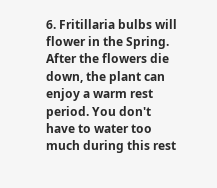6. Fritillaria bulbs will flower in the Spring. After the flowers die down, the plant can enjoy a warm rest period. You don't have to water too much during this rest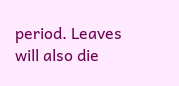period. Leaves will also die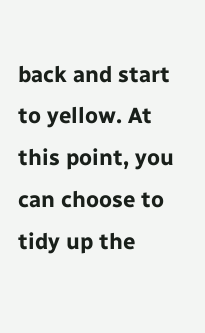back and start to yellow. At this point, you can choose to tidy up the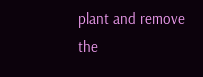plant and remove the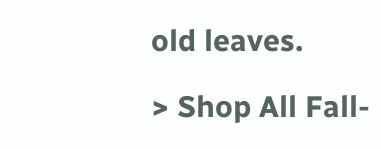old leaves.

> Shop All Fall-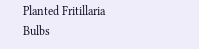Planted Fritillaria Bulbs